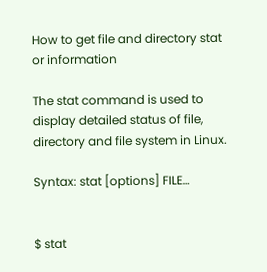How to get file and directory stat or information

The stat command is used to display detailed status of file, directory and file system in Linux.

Syntax: stat [options] FILE…


$ stat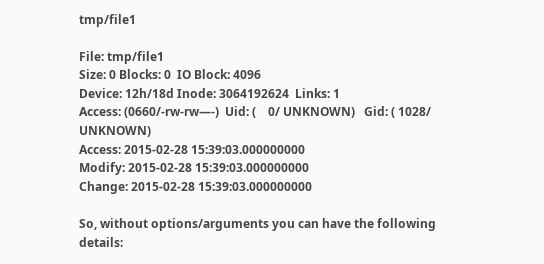tmp/file1

File: tmp/file1
Size: 0 Blocks: 0  IO Block: 4096
Device: 12h/18d Inode: 3064192624  Links: 1
Access: (0660/-rw-rw—-)  Uid: (    0/ UNKNOWN)   Gid: ( 1028/ UNKNOWN)
Access: 2015-02-28 15:39:03.000000000
Modify: 2015-02-28 15:39:03.000000000
Change: 2015-02-28 15:39:03.000000000

So, without options/arguments you can have the following details: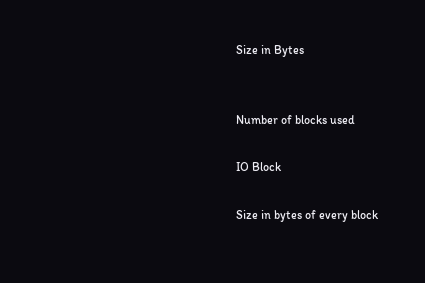Size in Bytes


Number of blocks used

IO Block

Size in bytes of every block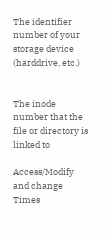The identifier number of your storage device (harddrive, etc.)


The inode number that the file or directory is linked to

Access/Modify and change Times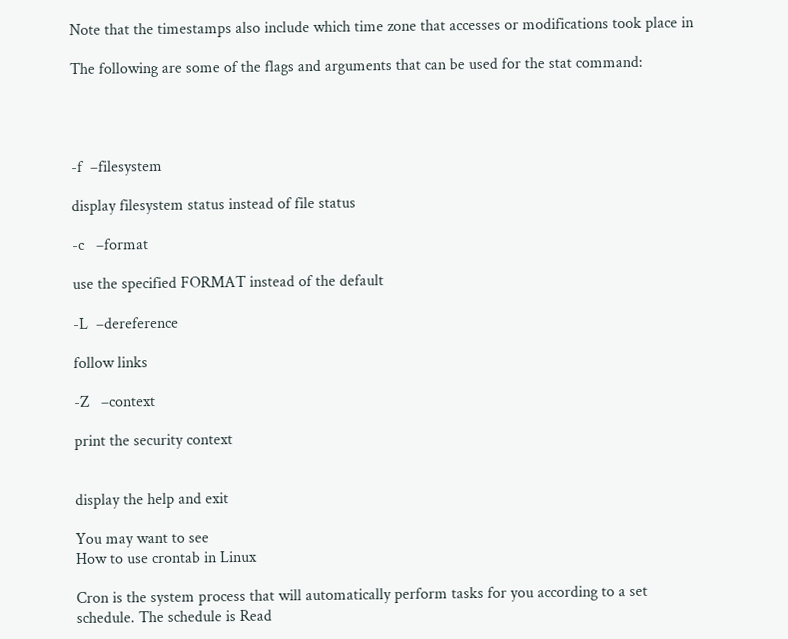Note that the timestamps also include which time zone that accesses or modifications took place in

The following are some of the flags and arguments that can be used for the stat command:




-f  –filesystem

display filesystem status instead of file status

-c   –format

use the specified FORMAT instead of the default

-L  –dereference

follow links

-Z   –context

print the security context


display the help and exit

You may want to see
How to use crontab in Linux

Cron is the system process that will automatically perform tasks for you according to a set schedule. The schedule is Read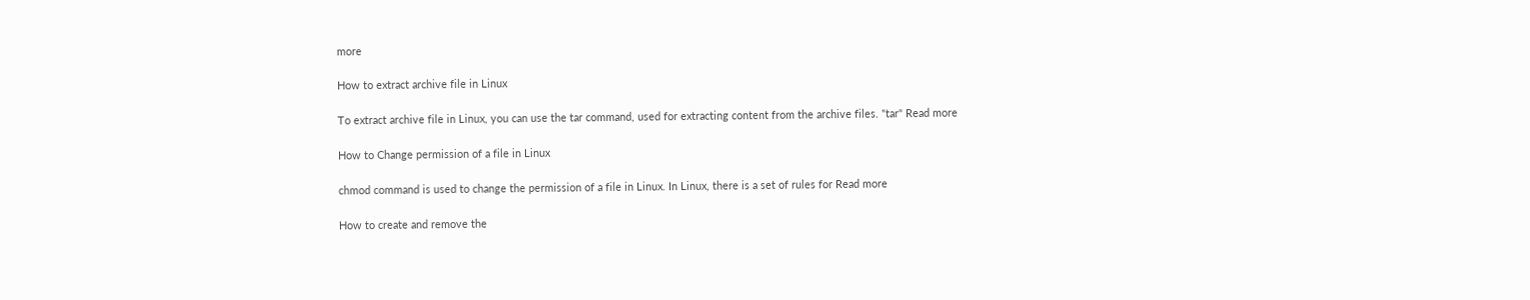more

How to extract archive file in Linux

To extract archive file in Linux, you can use the tar command, used for extracting content from the archive files. "tar" Read more

How to Change permission of a file in Linux

chmod command is used to change the permission of a file in Linux. In Linux, there is a set of rules for Read more

How to create and remove the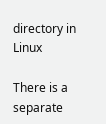directory in Linux

There is a separate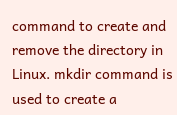command to create and remove the directory in Linux. mkdir command is used to create a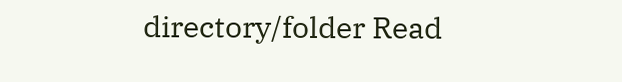directory/folder Read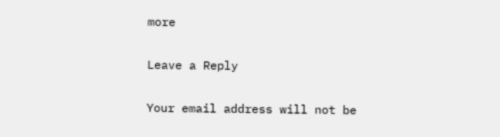more

Leave a Reply

Your email address will not be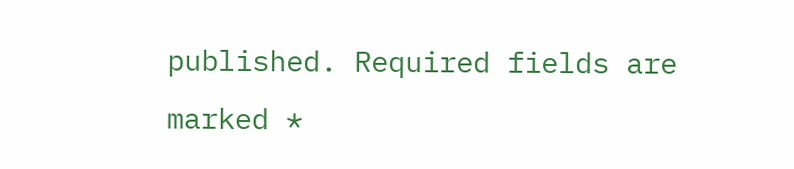published. Required fields are marked *